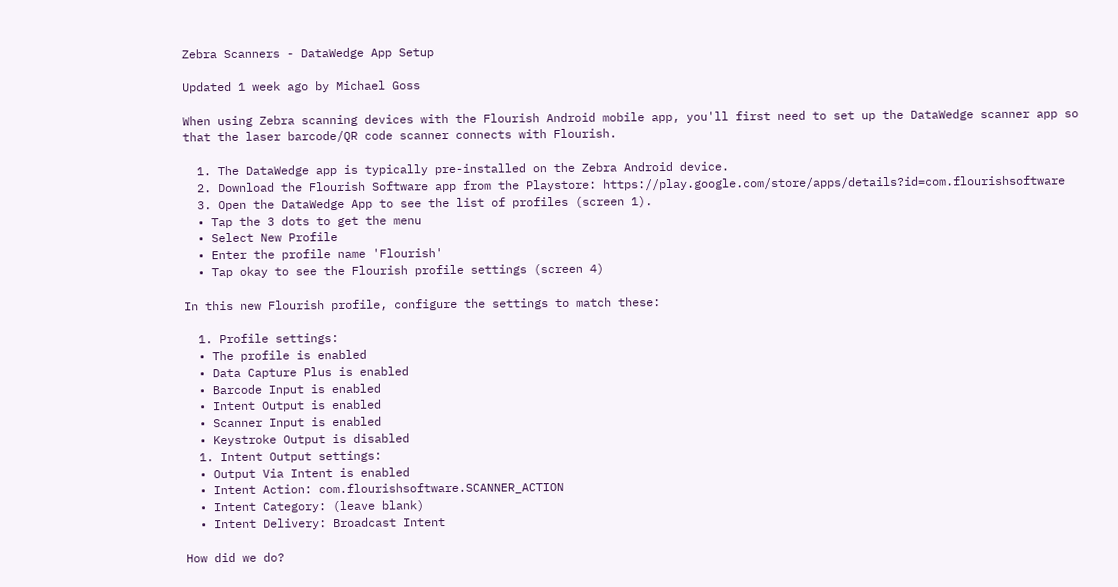Zebra Scanners - DataWedge App Setup

Updated 1 week ago by Michael Goss

When using Zebra scanning devices with the Flourish Android mobile app, you'll first need to set up the DataWedge scanner app so that the laser barcode/QR code scanner connects with Flourish.

  1. The DataWedge app is typically pre-installed on the Zebra Android device.
  2. Download the Flourish Software app from the Playstore: https://play.google.com/store/apps/details?id=com.flourishsoftware
  3. Open the DataWedge App to see the list of profiles (screen 1).
  • Tap the 3 dots to get the menu
  • Select New Profile
  • Enter the profile name 'Flourish'
  • Tap okay to see the Flourish profile settings (screen 4)

In this new Flourish profile, configure the settings to match these:

  1. Profile settings:
  • The profile is enabled
  • Data Capture Plus is enabled
  • Barcode Input is enabled
  • Intent Output is enabled
  • Scanner Input is enabled
  • Keystroke Output is disabled
  1. Intent Output settings:
  • Output Via Intent is enabled
  • Intent Action: com.flourishsoftware.SCANNER_ACTION
  • Intent Category: (leave blank)
  • Intent Delivery: Broadcast Intent

How did we do?